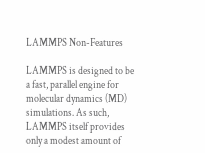LAMMPS Non-Features

LAMMPS is designed to be a fast, parallel engine for molecular dynamics (MD) simulations. As such, LAMMPS itself provides only a modest amount of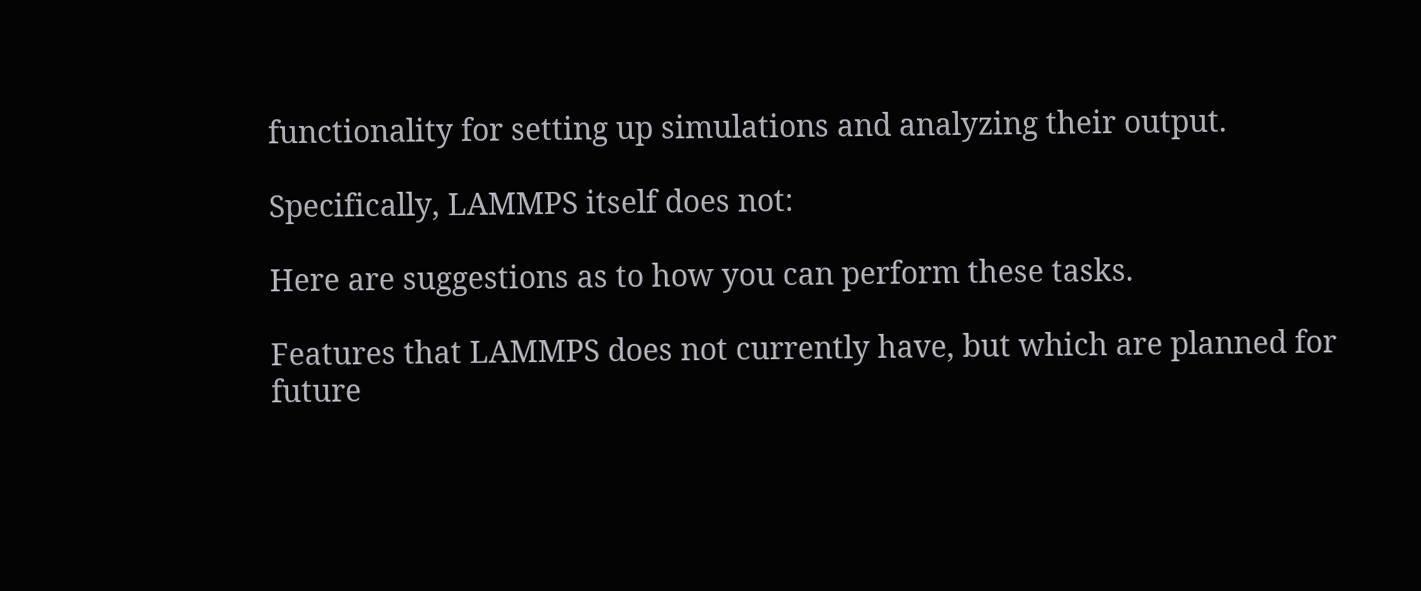functionality for setting up simulations and analyzing their output.

Specifically, LAMMPS itself does not:

Here are suggestions as to how you can perform these tasks.

Features that LAMMPS does not currently have, but which are planned for future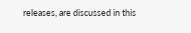releases, are discussed in this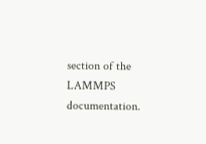section of the LAMMPS documentation.